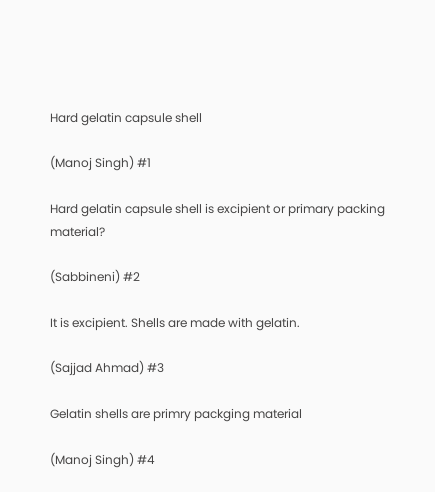Hard gelatin capsule shell

(Manoj Singh) #1

Hard gelatin capsule shell is excipient or primary packing material?

(Sabbineni) #2

It is excipient. Shells are made with gelatin.

(Sajjad Ahmad) #3

Gelatin shells are primry packging material

(Manoj Singh) #4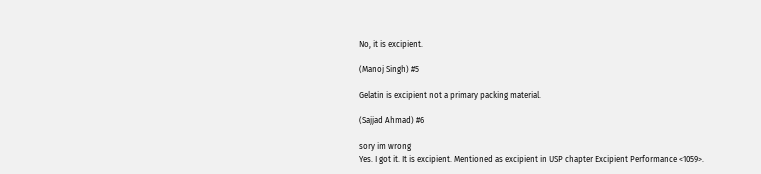No, it is excipient.

(Manoj Singh) #5

Gelatin is excipient not a primary packing material.

(Sajjad Ahmad) #6

sory im wrong
Yes. I got it. It is excipient. Mentioned as excipient in USP chapter Excipient Performance <1059>.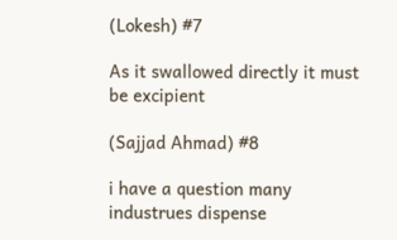(Lokesh) #7

As it swallowed directly it must be excipient

(Sajjad Ahmad) #8

i have a question many industrues dispense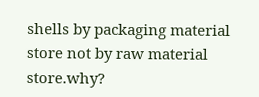shells by packaging material store not by raw material store.why?